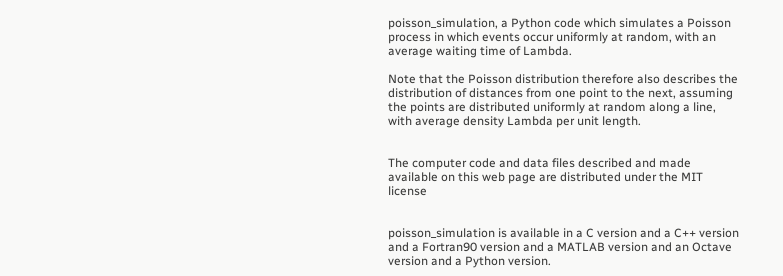poisson_simulation, a Python code which simulates a Poisson process in which events occur uniformly at random, with an average waiting time of Lambda.

Note that the Poisson distribution therefore also describes the distribution of distances from one point to the next, assuming the points are distributed uniformly at random along a line, with average density Lambda per unit length.


The computer code and data files described and made available on this web page are distributed under the MIT license


poisson_simulation is available in a C version and a C++ version and a Fortran90 version and a MATLAB version and an Octave version and a Python version.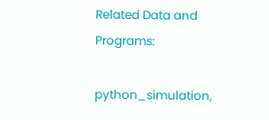Related Data and Programs:

python_simulation,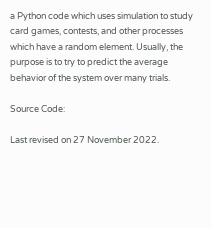a Python code which uses simulation to study card games, contests, and other processes which have a random element. Usually, the purpose is to try to predict the average behavior of the system over many trials.

Source Code:

Last revised on 27 November 2022.